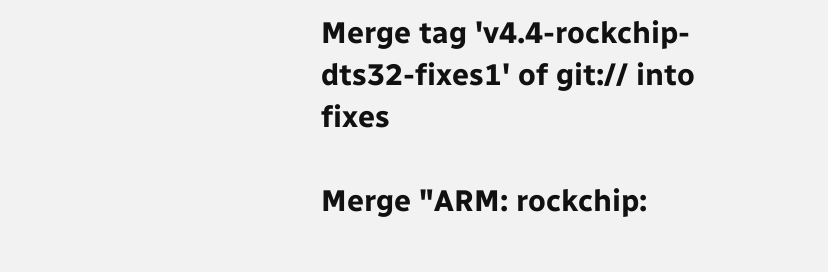Merge tag 'v4.4-rockchip-dts32-fixes1' of git:// into fixes

Merge "ARM: rockchip: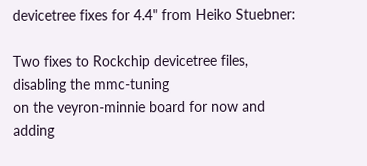devicetree fixes for 4.4" from Heiko Stuebner:

Two fixes to Rockchip devicetree files, disabling the mmc-tuning
on the veyron-minnie board for now and adding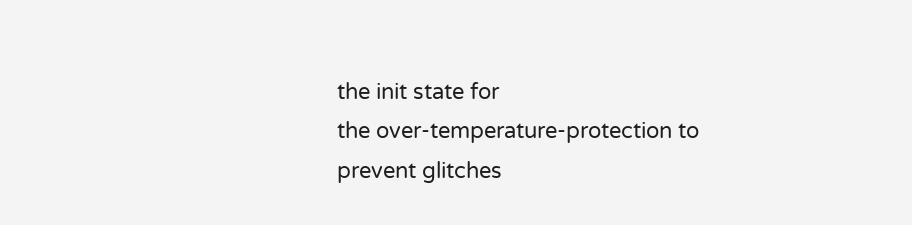the init state for
the over-temperature-protection to prevent glitches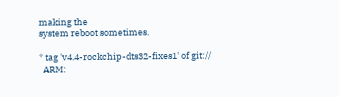making the
system reboot sometimes.

* tag 'v4.4-rockchip-dts32-fixes1' of git://
  ARM: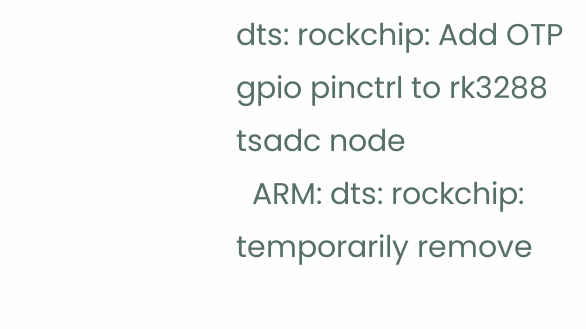dts: rockchip: Add OTP gpio pinctrl to rk3288 tsadc node
  ARM: dts: rockchip: temporarily remove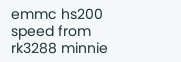emmc hs200 speed from rk3288 minnie